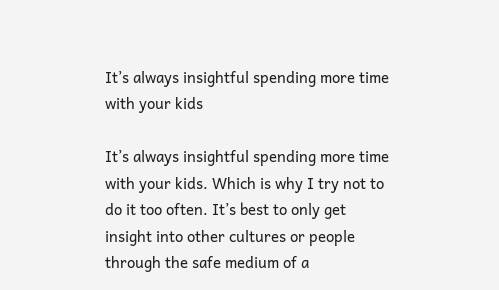It’s always insightful spending more time with your kids

It’s always insightful spending more time with your kids. Which is why I try not to do it too often. It’s best to only get insight into other cultures or people through the safe medium of a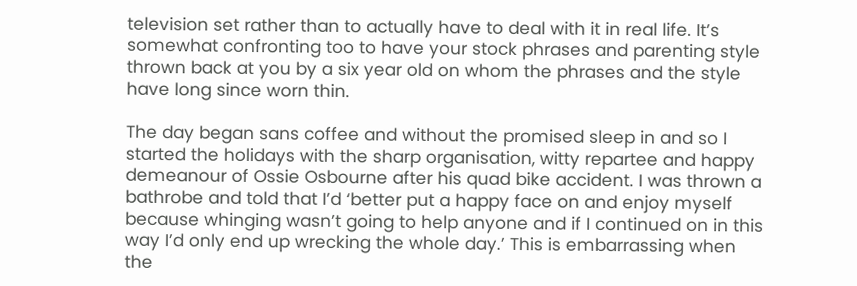television set rather than to actually have to deal with it in real life. It’s somewhat confronting too to have your stock phrases and parenting style thrown back at you by a six year old on whom the phrases and the style have long since worn thin.

The day began sans coffee and without the promised sleep in and so I started the holidays with the sharp organisation, witty repartee and happy demeanour of Ossie Osbourne after his quad bike accident. I was thrown a bathrobe and told that I’d ‘better put a happy face on and enjoy myself because whinging wasn’t going to help anyone and if I continued on in this way I’d only end up wrecking the whole day.’ This is embarrassing when the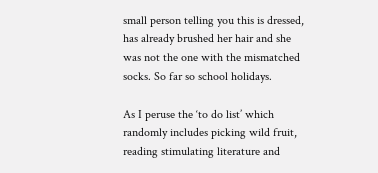small person telling you this is dressed, has already brushed her hair and she was not the one with the mismatched socks. So far so school holidays.

As I peruse the ‘to do list’ which randomly includes picking wild fruit, reading stimulating literature and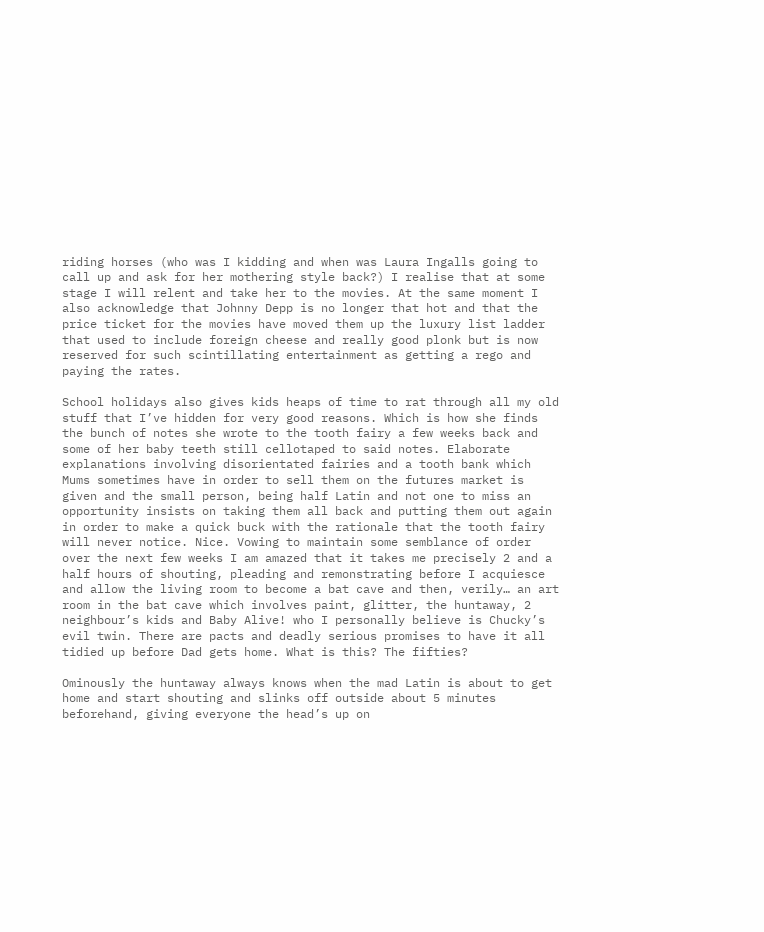riding horses (who was I kidding and when was Laura Ingalls going to call up and ask for her mothering style back?) I realise that at some stage I will relent and take her to the movies. At the same moment I also acknowledge that Johnny Depp is no longer that hot and that the price ticket for the movies have moved them up the luxury list ladder that used to include foreign cheese and really good plonk but is now reserved for such scintillating entertainment as getting a rego and paying the rates.

School holidays also gives kids heaps of time to rat through all my old stuff that I’ve hidden for very good reasons. Which is how she finds the bunch of notes she wrote to the tooth fairy a few weeks back and some of her baby teeth still cellotaped to said notes. Elaborate explanations involving disorientated fairies and a tooth bank which Mums sometimes have in order to sell them on the futures market is given and the small person, being half Latin and not one to miss an opportunity insists on taking them all back and putting them out again in order to make a quick buck with the rationale that the tooth fairy will never notice. Nice. Vowing to maintain some semblance of order over the next few weeks I am amazed that it takes me precisely 2 and a half hours of shouting, pleading and remonstrating before I acquiesce and allow the living room to become a bat cave and then, verily… an art room in the bat cave which involves paint, glitter, the huntaway, 2 neighbour’s kids and Baby Alive! who I personally believe is Chucky’s evil twin. There are pacts and deadly serious promises to have it all tidied up before Dad gets home. What is this? The fifties?

Ominously the huntaway always knows when the mad Latin is about to get home and start shouting and slinks off outside about 5 minutes beforehand, giving everyone the head’s up on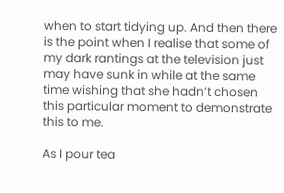when to start tidying up. And then there is the point when I realise that some of my dark rantings at the television just may have sunk in while at the same time wishing that she hadn’t chosen this particular moment to demonstrate this to me.

As I pour tea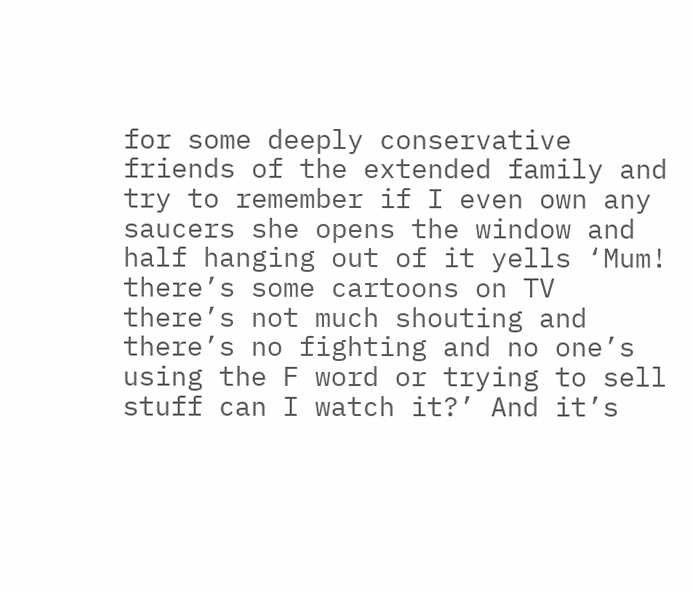for some deeply conservative friends of the extended family and try to remember if I even own any saucers she opens the window and half hanging out of it yells ‘Mum! there’s some cartoons on TV there’s not much shouting and there’s no fighting and no one’s using the F word or trying to sell stuff can I watch it?’ And it’s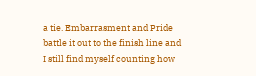a tie. Embarrasment and Pride battle it out to the finish line and I still find myself counting how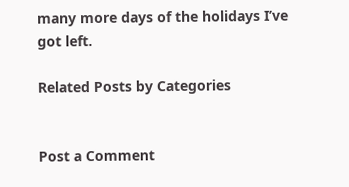many more days of the holidays I’ve got left.

Related Posts by Categories


Post a Comment